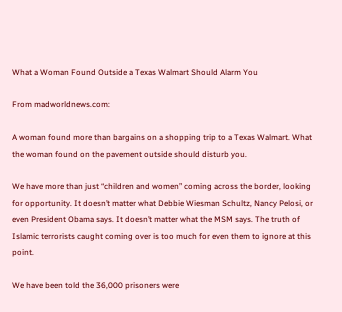What a Woman Found Outside a Texas Walmart Should Alarm You

From madworldnews.com:

A woman found more than bargains on a shopping trip to a Texas Walmart. What the woman found on the pavement outside should disturb you.

We have more than just “children and women” coming across the border, looking for opportunity. It doesn’t matter what Debbie Wiesman Schultz, Nancy Pelosi, or even President Obama says. It doesn’t matter what the MSM says. The truth of Islamic terrorists caught coming over is too much for even them to ignore at this point.

We have been told the 36,000 prisoners were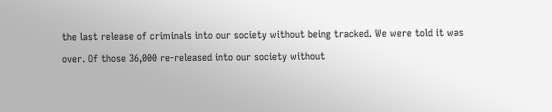the last release of criminals into our society without being tracked. We were told it was over. Of those 36,000 re-released into our society without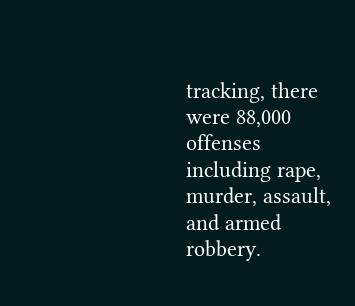tracking, there were 88,000 offenses including rape, murder, assault, and armed robbery.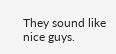They sound like nice guys.